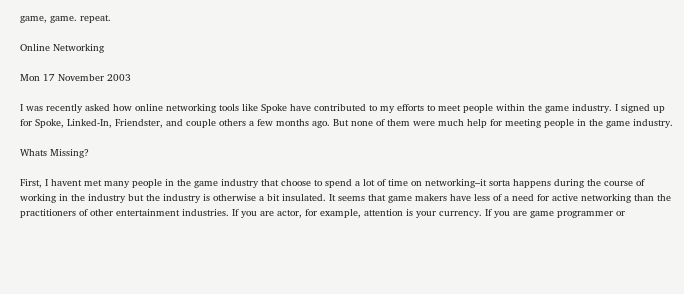game, game. repeat.

Online Networking

Mon 17 November 2003

I was recently asked how online networking tools like Spoke have contributed to my efforts to meet people within the game industry. I signed up for Spoke, Linked-In, Friendster, and couple others a few months ago. But none of them were much help for meeting people in the game industry.

Whats Missing?

First, I havent met many people in the game industry that choose to spend a lot of time on networking–it sorta happens during the course of working in the industry but the industry is otherwise a bit insulated. It seems that game makers have less of a need for active networking than the practitioners of other entertainment industries. If you are actor, for example, attention is your currency. If you are game programmer or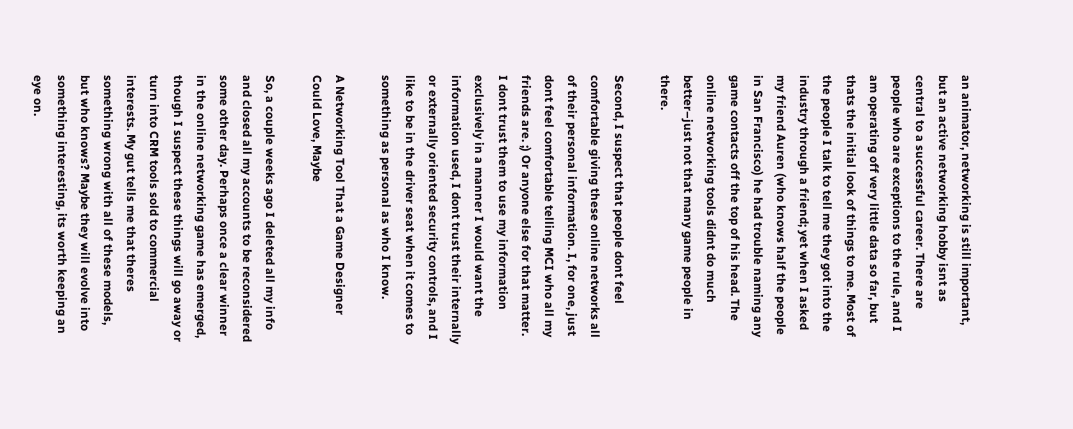an animator, networking is still important, but an active networking hobby isnt as central to a successful career. There are people who are exceptions to the rule, and I am operating off very little data so far, but thats the initial look of things to me. Most of the people I talk to tell me they got into the industry through a friend; yet when I asked my friend Auren (who knows half the people in San Francisco) he had trouble naming any game contacts off the top of his head. The online networking tools didnt do much better–just not that many game people in there.

Second, I suspect that people dont feel comfortable giving these online networks all of their personal information. I, for one, just dont feel comfortable telling MCI who all my friends are. ;) Or anyone else for that matter. I dont trust them to use my information exclusively in a manner I would want the information used, I dont trust their internally or externally oriented security controls, and I like to be in the driver seat when it comes to something as personal as who I know.

A Networking Tool That a Game Designer Could Love, Maybe

So, a couple weeks ago I deleted all my info and closed all my accounts to be reconsidered some other day. Perhaps once a clear winner in the online networking game has emerged, though I suspect these things will go away or turn into CRM tools sold to commercial interests. My gut tells me that theres something wrong with all of these models, but who knows? Maybe they will evolve into something interesting, its worth keeping an eye on.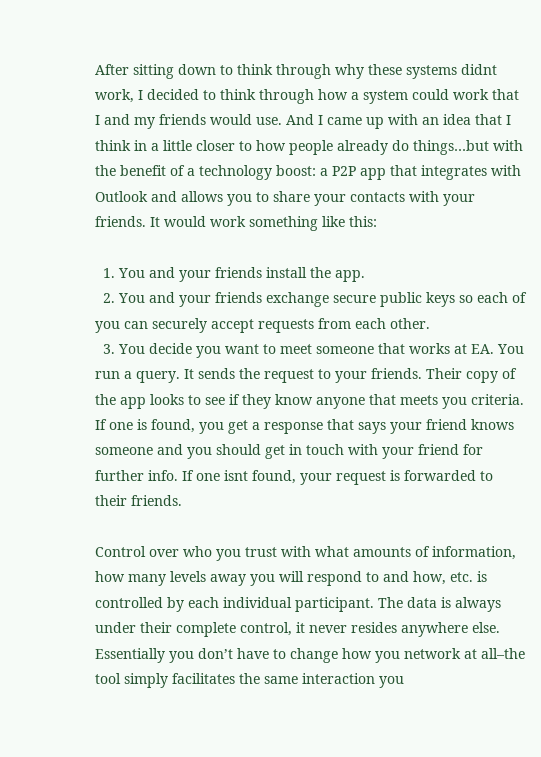After sitting down to think through why these systems didnt work, I decided to think through how a system could work that I and my friends would use. And I came up with an idea that I think in a little closer to how people already do things…but with the benefit of a technology boost: a P2P app that integrates with Outlook and allows you to share your contacts with your friends. It would work something like this:

  1. You and your friends install the app.
  2. You and your friends exchange secure public keys so each of you can securely accept requests from each other.
  3. You decide you want to meet someone that works at EA. You run a query. It sends the request to your friends. Their copy of the app looks to see if they know anyone that meets you criteria. If one is found, you get a response that says your friend knows someone and you should get in touch with your friend for further info. If one isnt found, your request is forwarded to their friends.

Control over who you trust with what amounts of information, how many levels away you will respond to and how, etc. is controlled by each individual participant. The data is always under their complete control, it never resides anywhere else. Essentially you don’t have to change how you network at all–the tool simply facilitates the same interaction you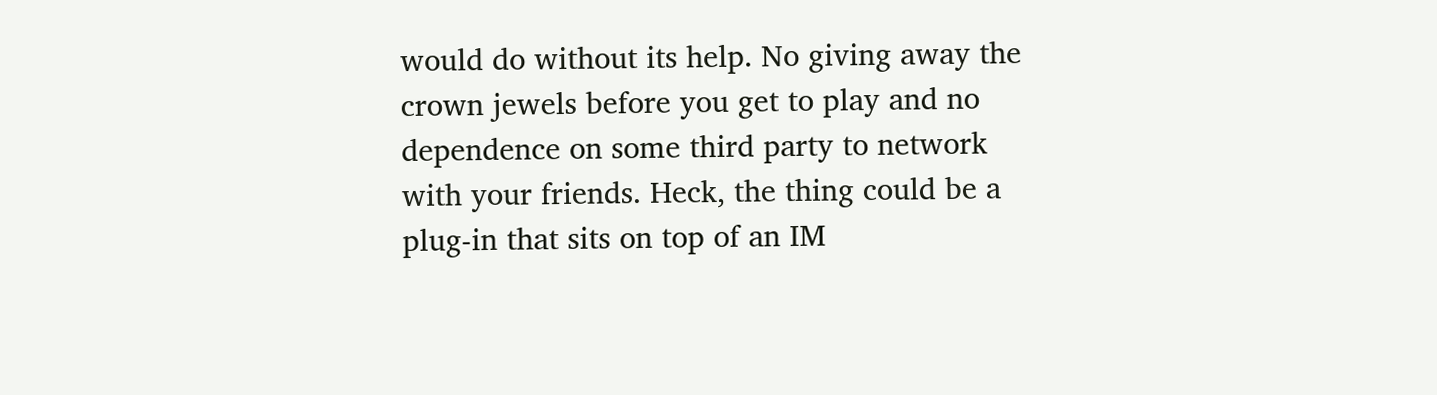would do without its help. No giving away the crown jewels before you get to play and no dependence on some third party to network with your friends. Heck, the thing could be a plug-in that sits on top of an IM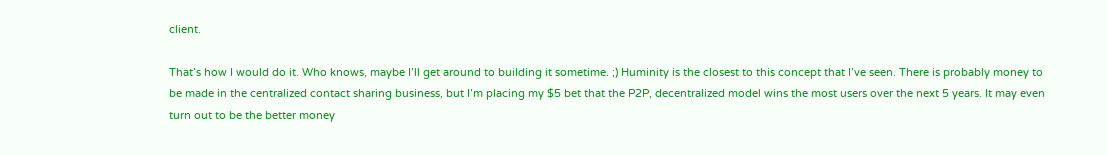client.

That’s how I would do it. Who knows, maybe I’ll get around to building it sometime. ;) Huminity is the closest to this concept that I’ve seen. There is probably money to be made in the centralized contact sharing business, but I’m placing my $5 bet that the P2P, decentralized model wins the most users over the next 5 years. It may even turn out to be the better money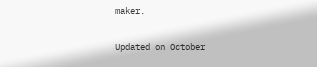maker.

Updated on October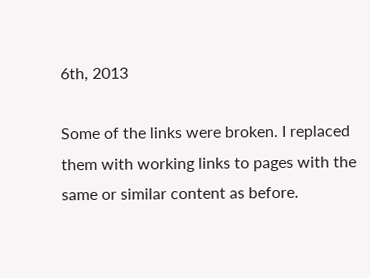6th, 2013

Some of the links were broken. I replaced them with working links to pages with the same or similar content as before.